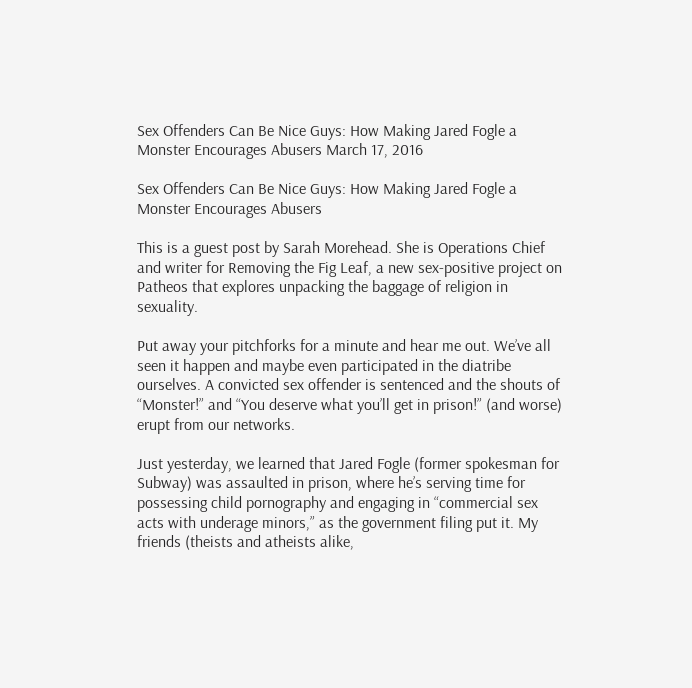Sex Offenders Can Be Nice Guys: How Making Jared Fogle a Monster Encourages Abusers March 17, 2016

Sex Offenders Can Be Nice Guys: How Making Jared Fogle a Monster Encourages Abusers

This is a guest post by Sarah Morehead. She is Operations Chief and writer for Removing the Fig Leaf, a new sex-positive project on Patheos that explores unpacking the baggage of religion in sexuality.

Put away your pitchforks for a minute and hear me out. We’ve all seen it happen and maybe even participated in the diatribe ourselves. A convicted sex offender is sentenced and the shouts of “Monster!” and “You deserve what you’ll get in prison!” (and worse) erupt from our networks.

Just yesterday, we learned that Jared Fogle (former spokesman for Subway) was assaulted in prison, where he’s serving time for possessing child pornography and engaging in “commercial sex acts with underage minors,” as the government filing put it. My friends (theists and atheists alike,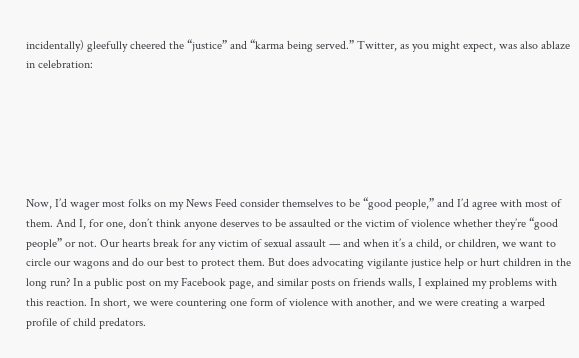incidentally) gleefully cheered the “justice” and “karma being served.” Twitter, as you might expect, was also ablaze in celebration:






Now, I’d wager most folks on my News Feed consider themselves to be “good people,” and I’d agree with most of them. And I, for one, don’t think anyone deserves to be assaulted or the victim of violence whether they’re “good people” or not. Our hearts break for any victim of sexual assault — and when it’s a child, or children, we want to circle our wagons and do our best to protect them. But does advocating vigilante justice help or hurt children in the long run? In a public post on my Facebook page, and similar posts on friends walls, I explained my problems with this reaction. In short, we were countering one form of violence with another, and we were creating a warped profile of child predators.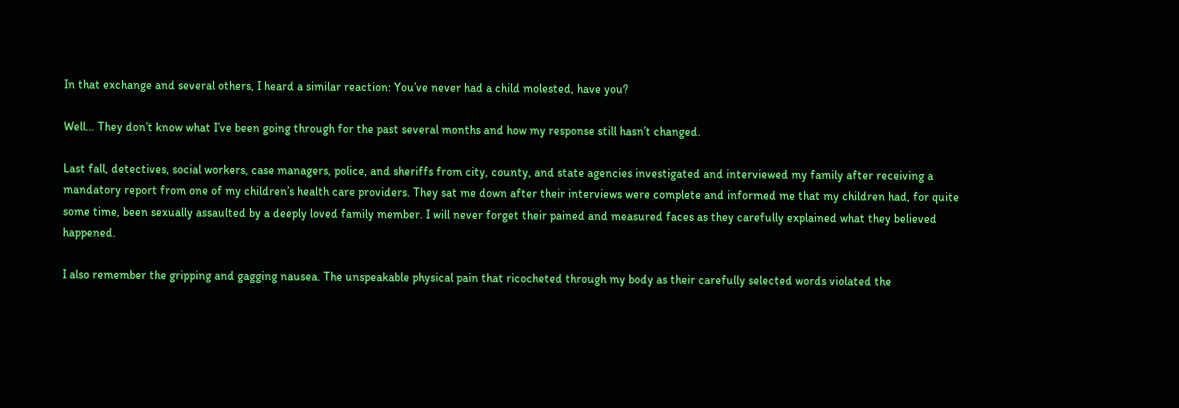In that exchange and several others, I heard a similar reaction: You’ve never had a child molested, have you?

Well… They don’t know what I’ve been going through for the past several months and how my response still hasn’t changed.

Last fall, detectives, social workers, case managers, police, and sheriffs from city, county, and state agencies investigated and interviewed my family after receiving a mandatory report from one of my children’s health care providers. They sat me down after their interviews were complete and informed me that my children had, for quite some time, been sexually assaulted by a deeply loved family member. I will never forget their pained and measured faces as they carefully explained what they believed happened.

I also remember the gripping and gagging nausea. The unspeakable physical pain that ricocheted through my body as their carefully selected words violated the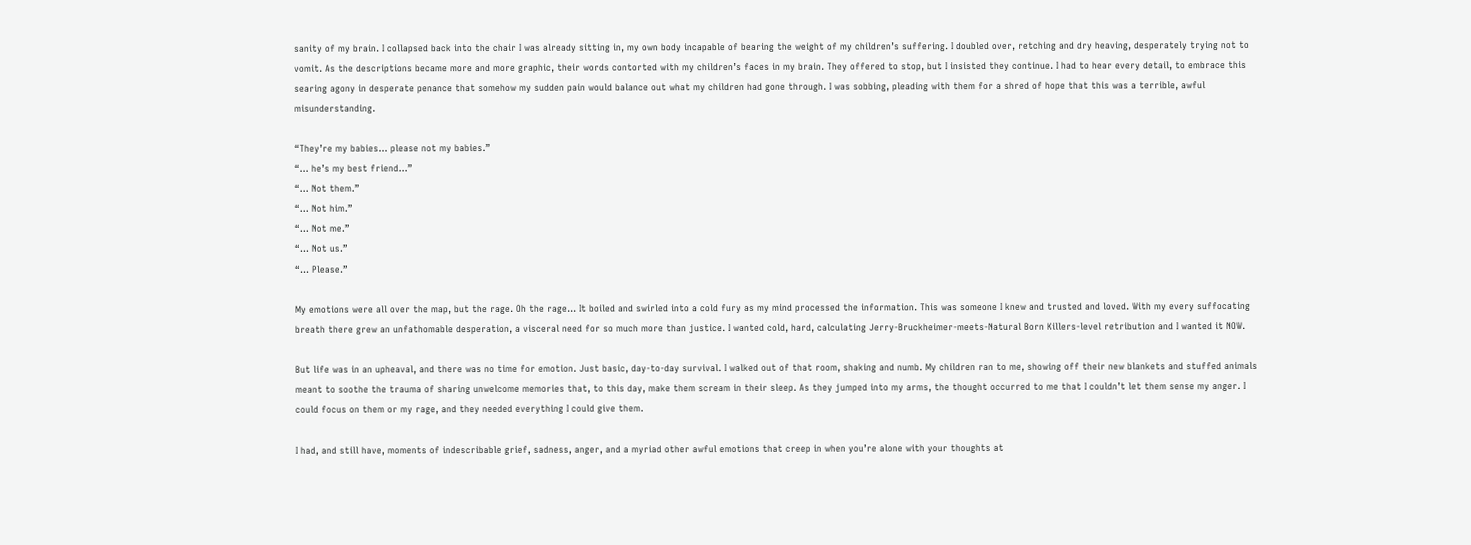sanity of my brain. I collapsed back into the chair I was already sitting in, my own body incapable of bearing the weight of my children’s suffering. I doubled over, retching and dry heaving, desperately trying not to vomit. As the descriptions became more and more graphic, their words contorted with my children’s faces in my brain. They offered to stop, but I insisted they continue. I had to hear every detail, to embrace this searing agony in desperate penance that somehow my sudden pain would balance out what my children had gone through. I was sobbing, pleading with them for a shred of hope that this was a terrible, awful misunderstanding.

“They’re my babies… please not my babies.”
“… he’s my best friend…”
“… Not them.”
“… Not him.”
“… Not me.”
“… Not us.”
“… Please.”

My emotions were all over the map, but the rage. Oh the rage… It boiled and swirled into a cold fury as my mind processed the information. This was someone I knew and trusted and loved. With my every suffocating breath there grew an unfathomable desperation, a visceral need for so much more than justice. I wanted cold, hard, calculating Jerry-Bruckheimer-meets-Natural Born Killers-level retribution and I wanted it NOW.

But life was in an upheaval, and there was no time for emotion. Just basic, day-to-day survival. I walked out of that room, shaking and numb. My children ran to me, showing off their new blankets and stuffed animals meant to soothe the trauma of sharing unwelcome memories that, to this day, make them scream in their sleep. As they jumped into my arms, the thought occurred to me that I couldn’t let them sense my anger. I could focus on them or my rage, and they needed everything I could give them.

I had, and still have, moments of indescribable grief, sadness, anger, and a myriad other awful emotions that creep in when you’re alone with your thoughts at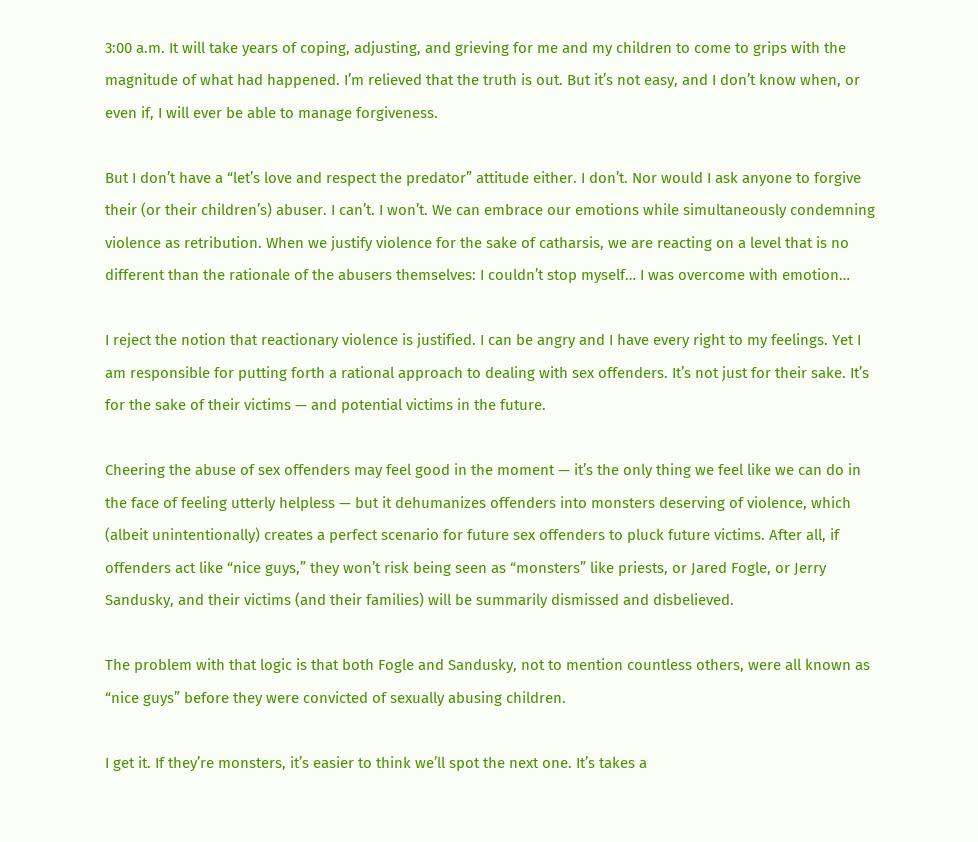3:00 a.m. It will take years of coping, adjusting, and grieving for me and my children to come to grips with the magnitude of what had happened. I’m relieved that the truth is out. But it’s not easy, and I don’t know when, or even if, I will ever be able to manage forgiveness.

But I don’t have a “let’s love and respect the predator” attitude either. I don’t. Nor would I ask anyone to forgive their (or their children’s) abuser. I can’t. I won’t. We can embrace our emotions while simultaneously condemning violence as retribution. When we justify violence for the sake of catharsis, we are reacting on a level that is no different than the rationale of the abusers themselves: I couldn’t stop myself… I was overcome with emotion…

I reject the notion that reactionary violence is justified. I can be angry and I have every right to my feelings. Yet I am responsible for putting forth a rational approach to dealing with sex offenders. It’s not just for their sake. It’s for the sake of their victims — and potential victims in the future.

Cheering the abuse of sex offenders may feel good in the moment — it’s the only thing we feel like we can do in the face of feeling utterly helpless — but it dehumanizes offenders into monsters deserving of violence, which (albeit unintentionally) creates a perfect scenario for future sex offenders to pluck future victims. After all, if offenders act like “nice guys,” they won’t risk being seen as “monsters” like priests, or Jared Fogle, or Jerry Sandusky, and their victims (and their families) will be summarily dismissed and disbelieved.

The problem with that logic is that both Fogle and Sandusky, not to mention countless others, were all known as “nice guys” before they were convicted of sexually abusing children.

I get it. If they’re monsters, it’s easier to think we’ll spot the next one. It’s takes a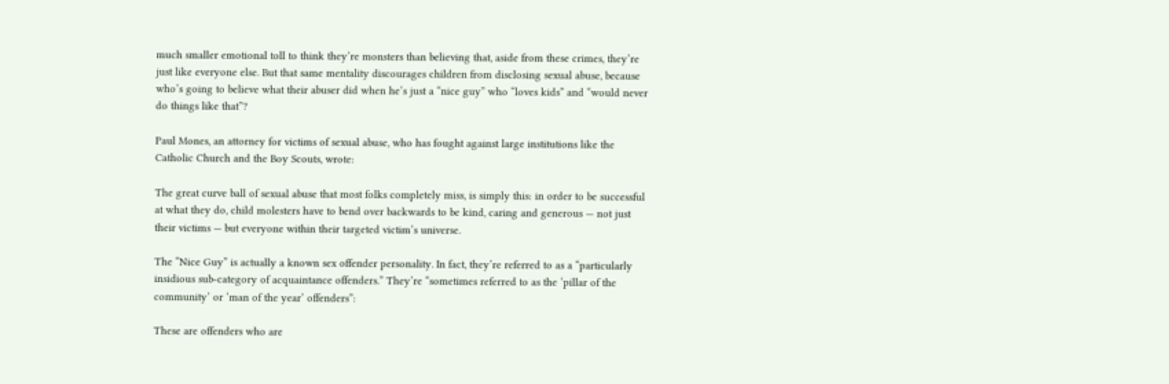much smaller emotional toll to think they’re monsters than believing that, aside from these crimes, they’re just like everyone else. But that same mentality discourages children from disclosing sexual abuse, because who’s going to believe what their abuser did when he’s just a “nice guy” who “loves kids” and “would never do things like that”?

Paul Mones, an attorney for victims of sexual abuse, who has fought against large institutions like the Catholic Church and the Boy Scouts, wrote:

The great curve ball of sexual abuse that most folks completely miss, is simply this: in order to be successful at what they do, child molesters have to bend over backwards to be kind, caring and generous — not just their victims — but everyone within their targeted victim’s universe.

The “Nice Guy” is actually a known sex offender personality. In fact, they’re referred to as a “particularly insidious sub-category of acquaintance offenders.” They’re “sometimes referred to as the ‘pillar of the community’ or ‘man of the year’ offenders”:

These are offenders who are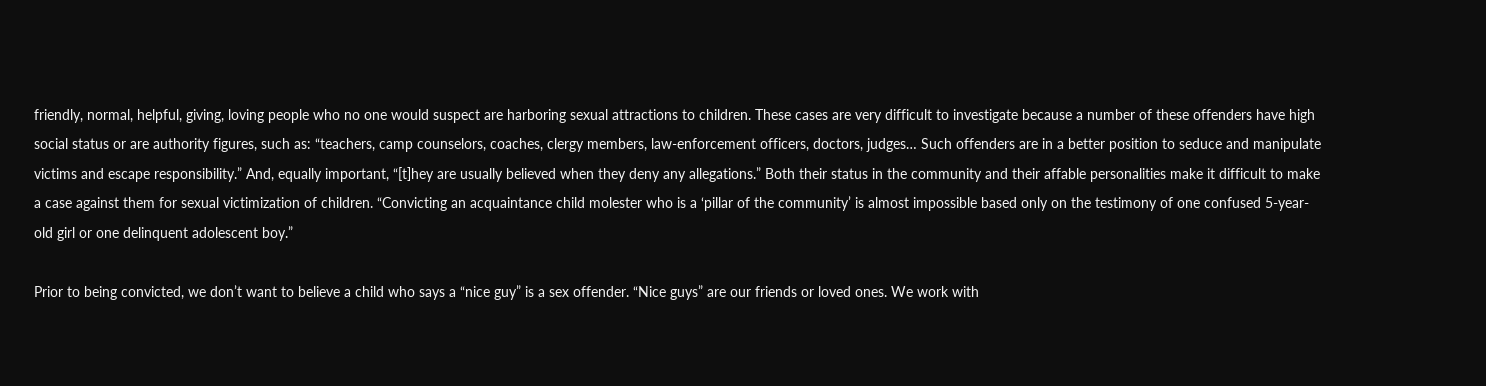friendly, normal, helpful, giving, loving people who no one would suspect are harboring sexual attractions to children. These cases are very difficult to investigate because a number of these offenders have high social status or are authority figures, such as: “teachers, camp counselors, coaches, clergy members, law-enforcement officers, doctors, judges… Such offenders are in a better position to seduce and manipulate victims and escape responsibility.” And, equally important, “[t]hey are usually believed when they deny any allegations.” Both their status in the community and their affable personalities make it difficult to make a case against them for sexual victimization of children. “Convicting an acquaintance child molester who is a ‘pillar of the community’ is almost impossible based only on the testimony of one confused 5-year-old girl or one delinquent adolescent boy.”

Prior to being convicted, we don’t want to believe a child who says a “nice guy” is a sex offender. “Nice guys” are our friends or loved ones. We work with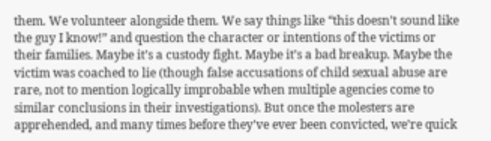them. We volunteer alongside them. We say things like “this doesn’t sound like the guy I know!” and question the character or intentions of the victims or their families. Maybe it’s a custody fight. Maybe it’s a bad breakup. Maybe the victim was coached to lie (though false accusations of child sexual abuse are rare, not to mention logically improbable when multiple agencies come to similar conclusions in their investigations). But once the molesters are apprehended, and many times before they’ve ever been convicted, we’re quick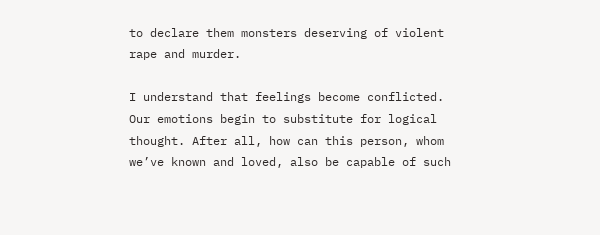to declare them monsters deserving of violent rape and murder.

I understand that feelings become conflicted. Our emotions begin to substitute for logical thought. After all, how can this person, whom we’ve known and loved, also be capable of such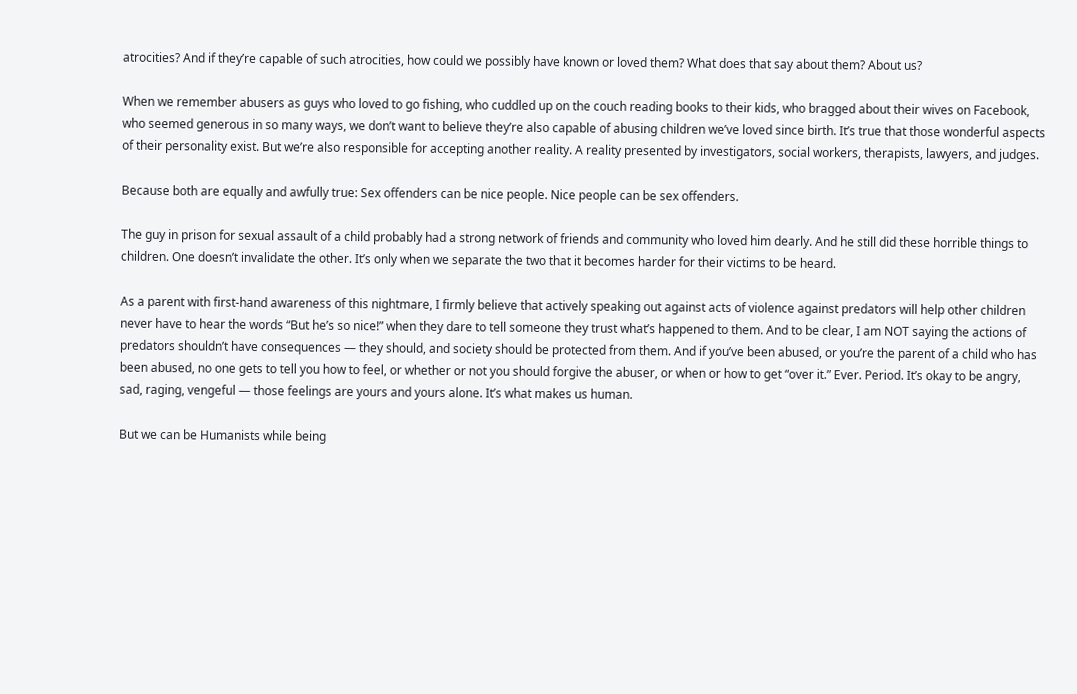atrocities? And if they’re capable of such atrocities, how could we possibly have known or loved them? What does that say about them? About us?

When we remember abusers as guys who loved to go fishing, who cuddled up on the couch reading books to their kids, who bragged about their wives on Facebook, who seemed generous in so many ways, we don’t want to believe they’re also capable of abusing children we’ve loved since birth. It’s true that those wonderful aspects of their personality exist. But we’re also responsible for accepting another reality. A reality presented by investigators, social workers, therapists, lawyers, and judges.

Because both are equally and awfully true: Sex offenders can be nice people. Nice people can be sex offenders.

The guy in prison for sexual assault of a child probably had a strong network of friends and community who loved him dearly. And he still did these horrible things to children. One doesn’t invalidate the other. It’s only when we separate the two that it becomes harder for their victims to be heard.

As a parent with first-hand awareness of this nightmare, I firmly believe that actively speaking out against acts of violence against predators will help other children never have to hear the words “But he’s so nice!” when they dare to tell someone they trust what’s happened to them. And to be clear, I am NOT saying the actions of predators shouldn’t have consequences — they should, and society should be protected from them. And if you’ve been abused, or you’re the parent of a child who has been abused, no one gets to tell you how to feel, or whether or not you should forgive the abuser, or when or how to get “over it.” Ever. Period. It’s okay to be angry, sad, raging, vengeful — those feelings are yours and yours alone. It’s what makes us human.

But we can be Humanists while being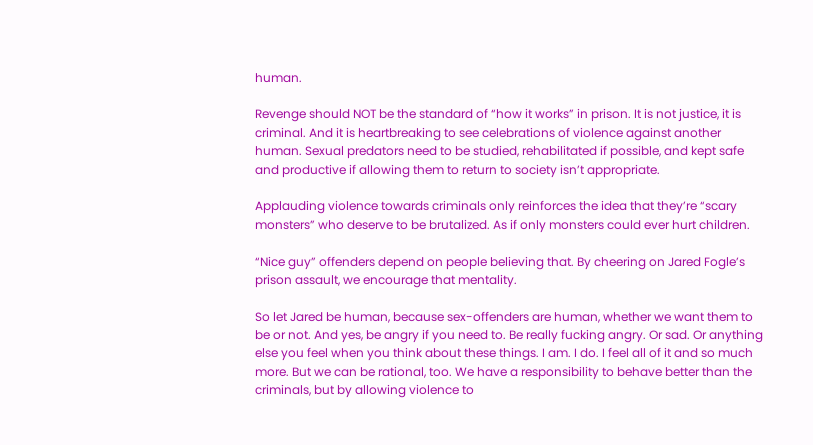human.

Revenge should NOT be the standard of “how it works” in prison. It is not justice, it is criminal. And it is heartbreaking to see celebrations of violence against another human. Sexual predators need to be studied, rehabilitated if possible, and kept safe and productive if allowing them to return to society isn’t appropriate.

Applauding violence towards criminals only reinforces the idea that they’re “scary monsters” who deserve to be brutalized. As if only monsters could ever hurt children.

“Nice guy” offenders depend on people believing that. By cheering on Jared Fogle’s prison assault, we encourage that mentality.

So let Jared be human, because sex-offenders are human, whether we want them to be or not. And yes, be angry if you need to. Be really fucking angry. Or sad. Or anything else you feel when you think about these things. I am. I do. I feel all of it and so much more. But we can be rational, too. We have a responsibility to behave better than the criminals, but by allowing violence to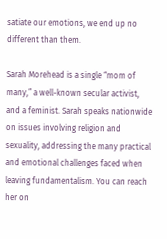satiate our emotions, we end up no different than them.

Sarah Morehead is a single “mom of many,” a well-known secular activist, and a feminist. Sarah speaks nationwide on issues involving religion and sexuality, addressing the many practical and emotional challenges faced when leaving fundamentalism. You can reach her on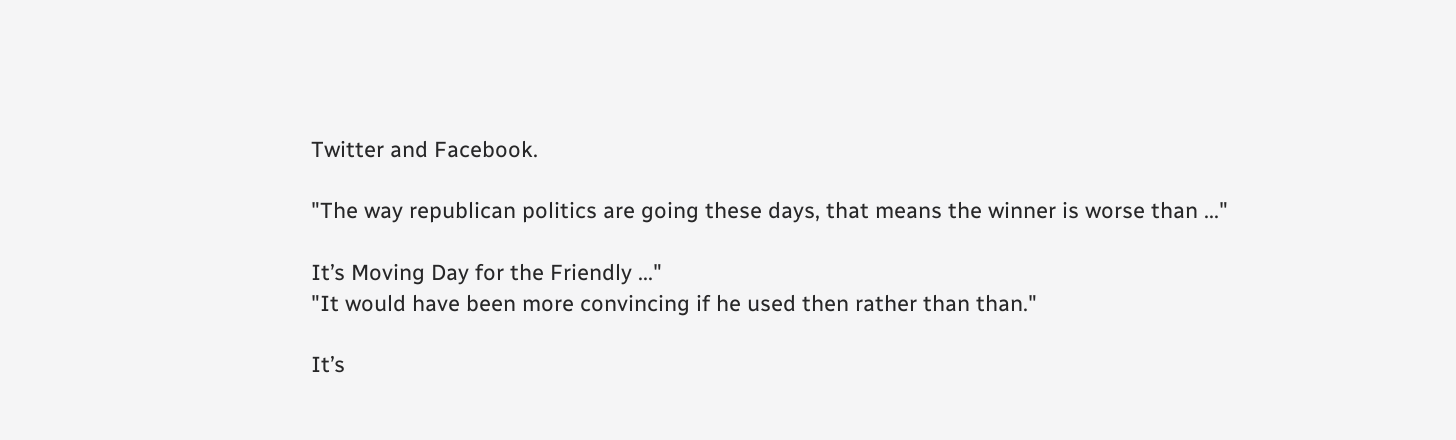Twitter and Facebook.

"The way republican politics are going these days, that means the winner is worse than ..."

It’s Moving Day for the Friendly ..."
"It would have been more convincing if he used then rather than than."

It’s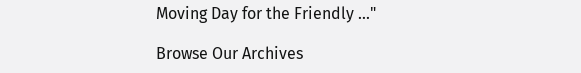Moving Day for the Friendly ..."

Browse Our Archives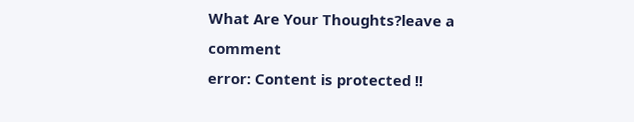What Are Your Thoughts?leave a comment
error: Content is protected !!